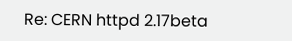Re: CERN httpd 2.17beta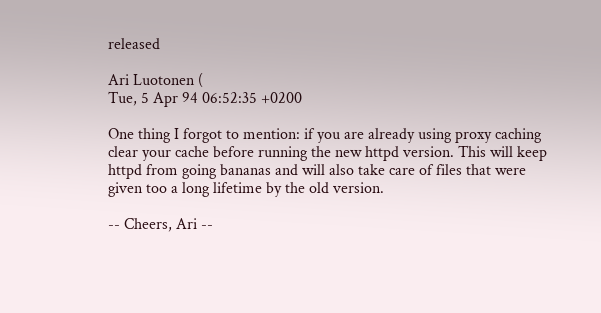released

Ari Luotonen (
Tue, 5 Apr 94 06:52:35 +0200

One thing I forgot to mention: if you are already using proxy caching
clear your cache before running the new httpd version. This will keep
httpd from going bananas and will also take care of files that were
given too a long lifetime by the old version.

-- Cheers, Ari --